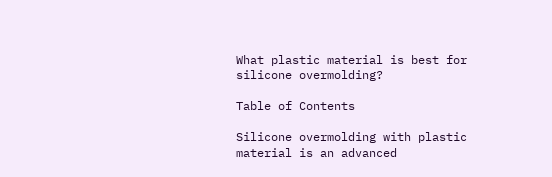What plastic material is best for silicone overmolding?

Table of Contents

Silicone overmolding with plastic material is an advanced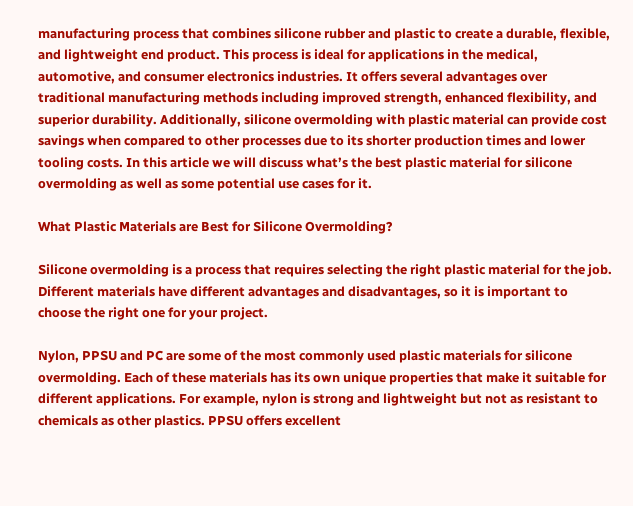manufacturing process that combines silicone rubber and plastic to create a durable, flexible, and lightweight end product. This process is ideal for applications in the medical, automotive, and consumer electronics industries. It offers several advantages over traditional manufacturing methods including improved strength, enhanced flexibility, and superior durability. Additionally, silicone overmolding with plastic material can provide cost savings when compared to other processes due to its shorter production times and lower tooling costs. In this article we will discuss what’s the best plastic material for silicone overmolding as well as some potential use cases for it.

What Plastic Materials are Best for Silicone Overmolding?

Silicone overmolding is a process that requires selecting the right plastic material for the job. Different materials have different advantages and disadvantages, so it is important to choose the right one for your project.

Nylon, PPSU and PC are some of the most commonly used plastic materials for silicone overmolding. Each of these materials has its own unique properties that make it suitable for different applications. For example, nylon is strong and lightweight but not as resistant to chemicals as other plastics. PPSU offers excellent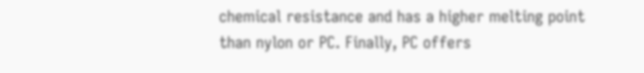chemical resistance and has a higher melting point than nylon or PC. Finally, PC offers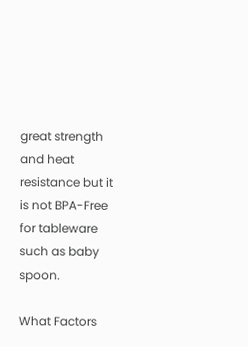great strength and heat resistance but it is not BPA-Free for tableware such as baby spoon.

What Factors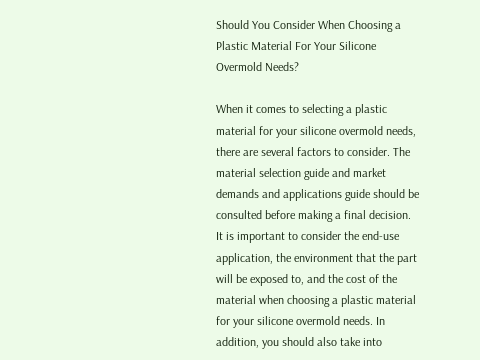Should You Consider When Choosing a Plastic Material For Your Silicone Overmold Needs?

When it comes to selecting a plastic material for your silicone overmold needs, there are several factors to consider. The material selection guide and market demands and applications guide should be consulted before making a final decision. It is important to consider the end-use application, the environment that the part will be exposed to, and the cost of the material when choosing a plastic material for your silicone overmold needs. In addition, you should also take into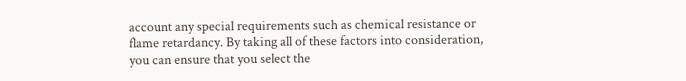account any special requirements such as chemical resistance or flame retardancy. By taking all of these factors into consideration, you can ensure that you select the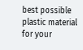best possible plastic material for your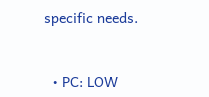specific needs.


  • PC: LOW